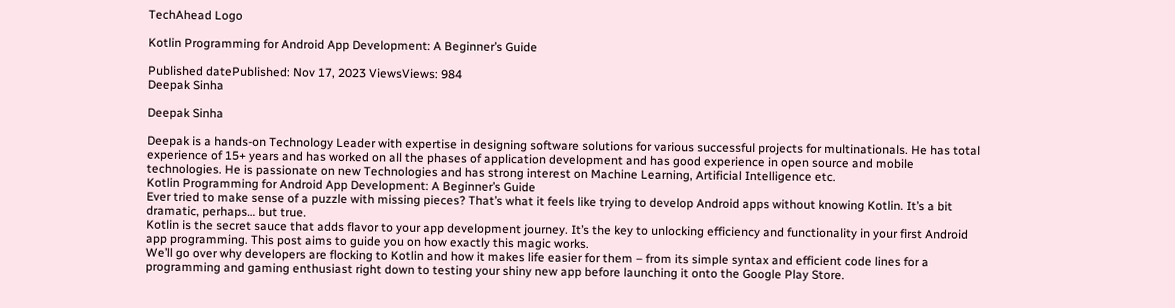TechAhead Logo

Kotlin Programming for Android App Development: A Beginner’s Guide

Published datePublished: Nov 17, 2023 ViewsViews: 984
Deepak Sinha

Deepak Sinha

Deepak is a hands-on Technology Leader with expertise in designing software solutions for various successful projects for multinationals. He has total experience of 15+ years and has worked on all the phases of application development and has good experience in open source and mobile technologies. He is passionate on new Technologies and has strong interest on Machine Learning, Artificial Intelligence etc.
Kotlin Programming for Android App Development: A Beginner’s Guide
Ever tried to make sense of a puzzle with missing pieces? That’s what it feels like trying to develop Android apps without knowing Kotlin. It’s a bit dramatic, perhaps… but true.
Kotlin is the secret sauce that adds flavor to your app development journey. It’s the key to unlocking efficiency and functionality in your first Android app programming. This post aims to guide you on how exactly this magic works.
We’ll go over why developers are flocking to Kotlin and how it makes life easier for them – from its simple syntax and efficient code lines for a programming and gaming enthusiast right down to testing your shiny new app before launching it onto the Google Play Store.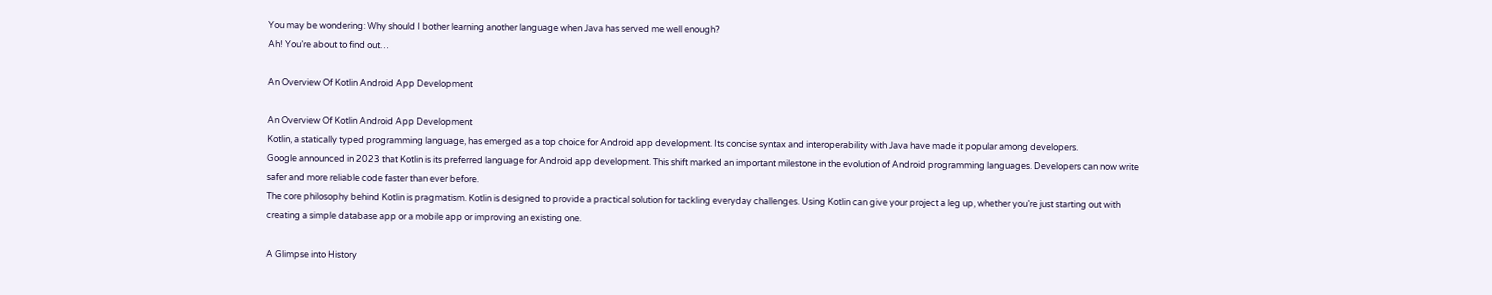You may be wondering: Why should I bother learning another language when Java has served me well enough?
Ah! You’re about to find out…

An Overview Of Kotlin Android App Development

An Overview Of Kotlin Android App Development
Kotlin, a statically typed programming language, has emerged as a top choice for Android app development. Its concise syntax and interoperability with Java have made it popular among developers.
Google announced in 2023 that Kotlin is its preferred language for Android app development. This shift marked an important milestone in the evolution of Android programming languages. Developers can now write safer and more reliable code faster than ever before.
The core philosophy behind Kotlin is pragmatism. Kotlin is designed to provide a practical solution for tackling everyday challenges. Using Kotlin can give your project a leg up, whether you’re just starting out with creating a simple database app or a mobile app or improving an existing one.

A Glimpse into History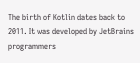The birth of Kotlin dates back to 2011. It was developed by JetBrains programmers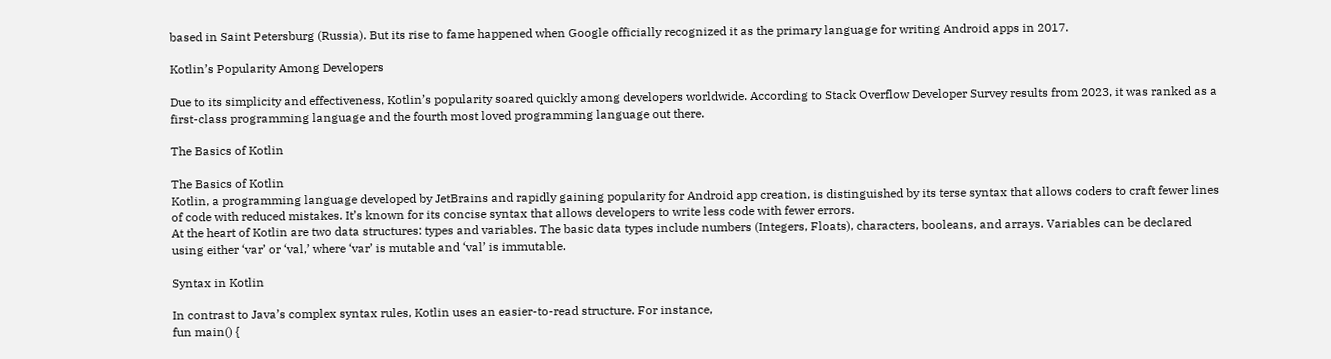based in Saint Petersburg (Russia). But its rise to fame happened when Google officially recognized it as the primary language for writing Android apps in 2017.

Kotlin’s Popularity Among Developers

Due to its simplicity and effectiveness, Kotlin’s popularity soared quickly among developers worldwide. According to Stack Overflow Developer Survey results from 2023, it was ranked as a first-class programming language and the fourth most loved programming language out there.

The Basics of Kotlin

The Basics of Kotlin
Kotlin, a programming language developed by JetBrains and rapidly gaining popularity for Android app creation, is distinguished by its terse syntax that allows coders to craft fewer lines of code with reduced mistakes. It’s known for its concise syntax that allows developers to write less code with fewer errors.
At the heart of Kotlin are two data structures: types and variables. The basic data types include numbers (Integers, Floats), characters, booleans, and arrays. Variables can be declared using either ‘var’ or ‘val,’ where ‘var’ is mutable and ‘val’ is immutable.

Syntax in Kotlin

In contrast to Java’s complex syntax rules, Kotlin uses an easier-to-read structure. For instance,
fun main() {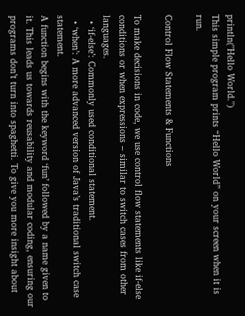println("Hello World.")
This simple program prints “Hello World” on your screen when it is run.

Control Flow Statements & Functions

To make decisions in code, we use control flow statements like if-else conditions or when expressions – similar to switch cases from other languages.
  • ‘if-else’: Commonly used conditional statement.
  • ‘when’: A more advanced version of Java’s traditional switch case statement.
A function begins with the keyword ‘fun’ followed by a name given to it. This leads us towards reusability and modular coding, ensuring our programs don’t turn into spaghetti. To give you more insight about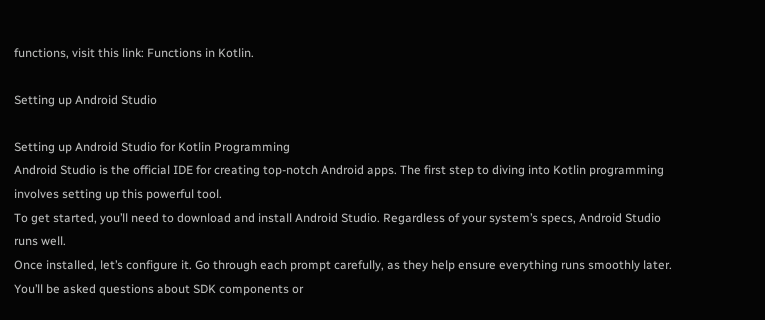functions, visit this link: Functions in Kotlin.

Setting up Android Studio

Setting up Android Studio for Kotlin Programming
Android Studio is the official IDE for creating top-notch Android apps. The first step to diving into Kotlin programming involves setting up this powerful tool.
To get started, you’ll need to download and install Android Studio. Regardless of your system’s specs, Android Studio runs well.
Once installed, let’s configure it. Go through each prompt carefully, as they help ensure everything runs smoothly later. You’ll be asked questions about SDK components or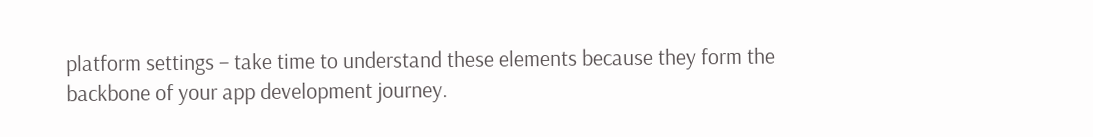platform settings – take time to understand these elements because they form the backbone of your app development journey.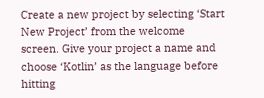Create a new project by selecting ‘Start New Project’ from the welcome screen. Give your project a name and choose ‘Kotlin’ as the language before hitting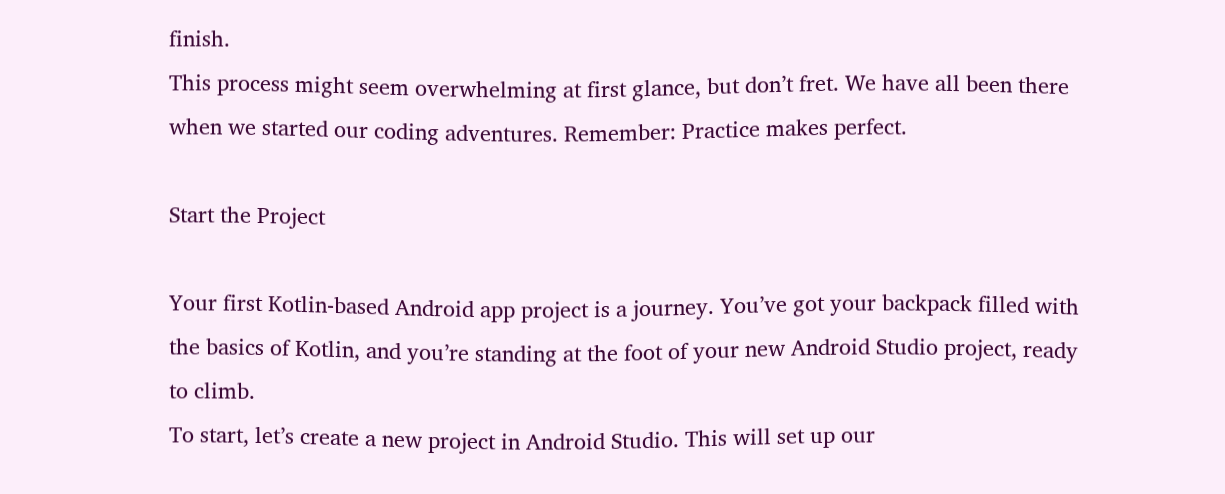finish.
This process might seem overwhelming at first glance, but don’t fret. We have all been there when we started our coding adventures. Remember: Practice makes perfect.

Start the Project

Your first Kotlin-based Android app project is a journey. You’ve got your backpack filled with the basics of Kotlin, and you’re standing at the foot of your new Android Studio project, ready to climb.
To start, let’s create a new project in Android Studio. This will set up our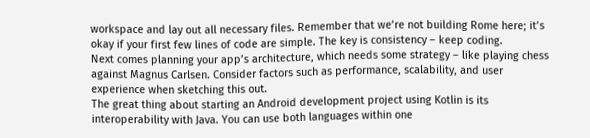workspace and lay out all necessary files. Remember that we’re not building Rome here; it’s okay if your first few lines of code are simple. The key is consistency – keep coding.
Next comes planning your app’s architecture, which needs some strategy – like playing chess against Magnus Carlsen. Consider factors such as performance, scalability, and user experience when sketching this out.
The great thing about starting an Android development project using Kotlin is its interoperability with Java. You can use both languages within one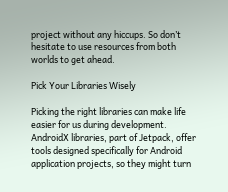project without any hiccups. So don’t hesitate to use resources from both worlds to get ahead.

Pick Your Libraries Wisely

Picking the right libraries can make life easier for us during development. AndroidX libraries, part of Jetpack, offer tools designed specifically for Android application projects, so they might turn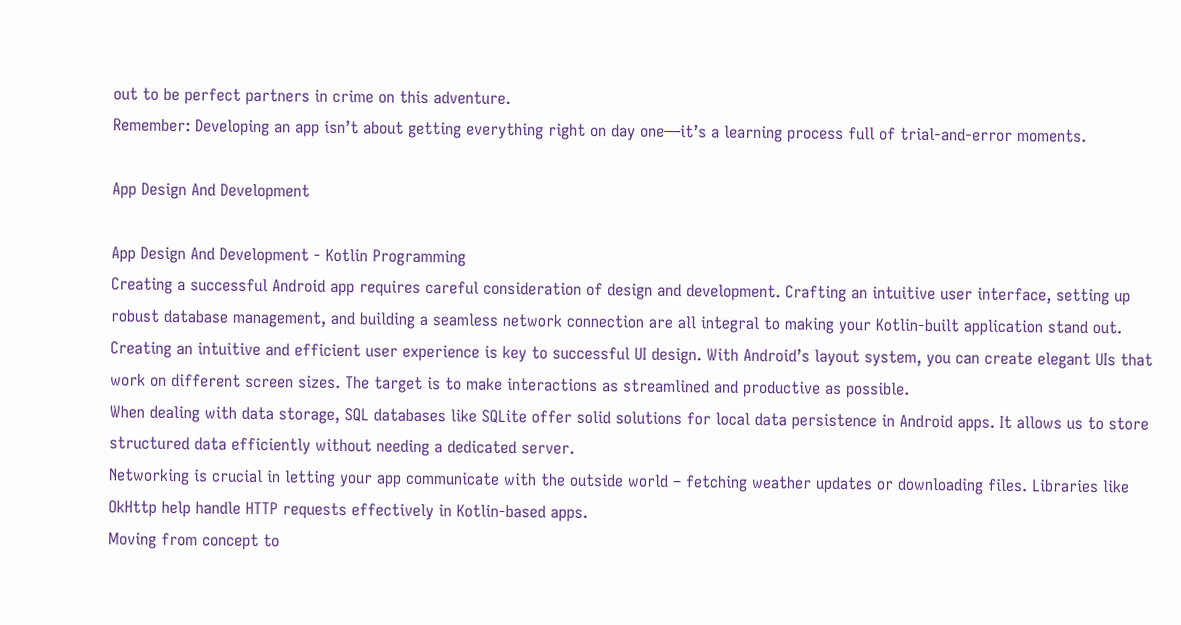out to be perfect partners in crime on this adventure.
Remember: Developing an app isn’t about getting everything right on day one—it’s a learning process full of trial-and-error moments.

App Design And Development

App Design And Development - Kotlin Programming
Creating a successful Android app requires careful consideration of design and development. Crafting an intuitive user interface, setting up robust database management, and building a seamless network connection are all integral to making your Kotlin-built application stand out.
Creating an intuitive and efficient user experience is key to successful UI design. With Android’s layout system, you can create elegant UIs that work on different screen sizes. The target is to make interactions as streamlined and productive as possible.
When dealing with data storage, SQL databases like SQLite offer solid solutions for local data persistence in Android apps. It allows us to store structured data efficiently without needing a dedicated server.
Networking is crucial in letting your app communicate with the outside world – fetching weather updates or downloading files. Libraries like OkHttp help handle HTTP requests effectively in Kotlin-based apps.
Moving from concept to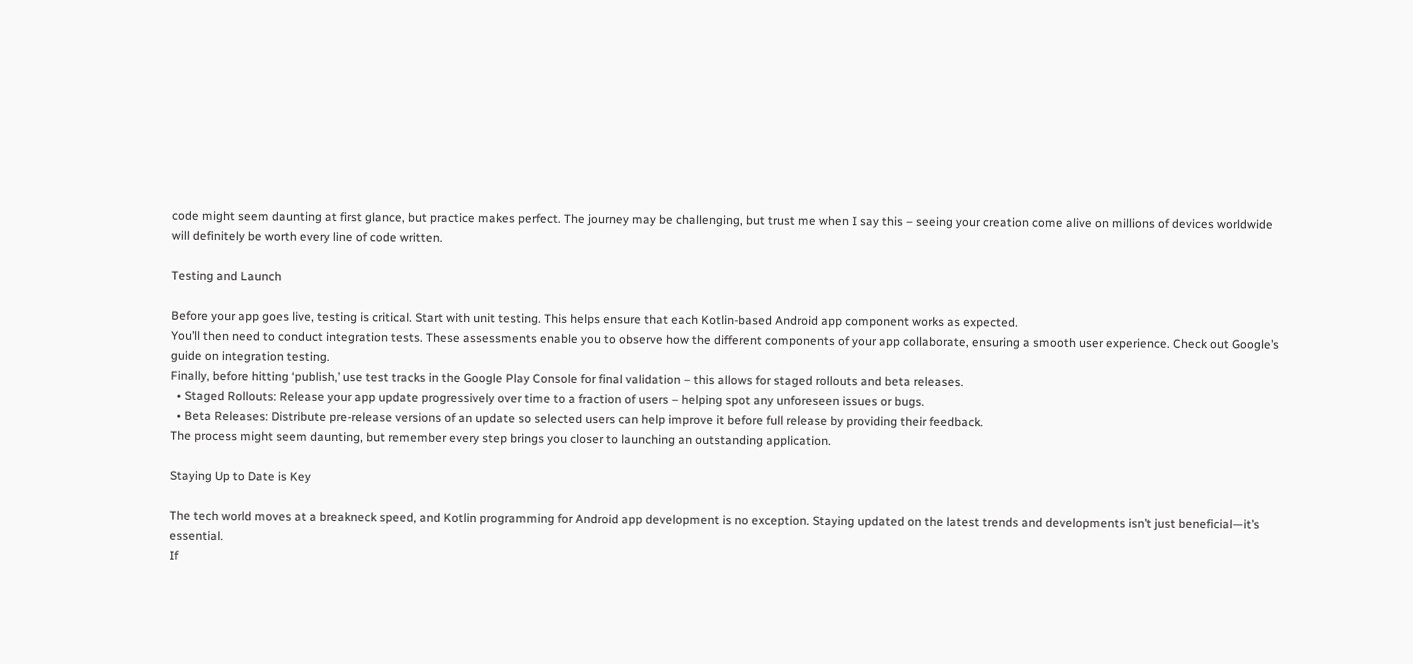code might seem daunting at first glance, but practice makes perfect. The journey may be challenging, but trust me when I say this – seeing your creation come alive on millions of devices worldwide will definitely be worth every line of code written.

Testing and Launch

Before your app goes live, testing is critical. Start with unit testing. This helps ensure that each Kotlin-based Android app component works as expected.
You’ll then need to conduct integration tests. These assessments enable you to observe how the different components of your app collaborate, ensuring a smooth user experience. Check out Google’s guide on integration testing.
Finally, before hitting ‘publish,’ use test tracks in the Google Play Console for final validation – this allows for staged rollouts and beta releases.
  • Staged Rollouts: Release your app update progressively over time to a fraction of users – helping spot any unforeseen issues or bugs.
  • Beta Releases: Distribute pre-release versions of an update so selected users can help improve it before full release by providing their feedback.
The process might seem daunting, but remember every step brings you closer to launching an outstanding application.

Staying Up to Date is Key

The tech world moves at a breakneck speed, and Kotlin programming for Android app development is no exception. Staying updated on the latest trends and developments isn’t just beneficial—it’s essential.
If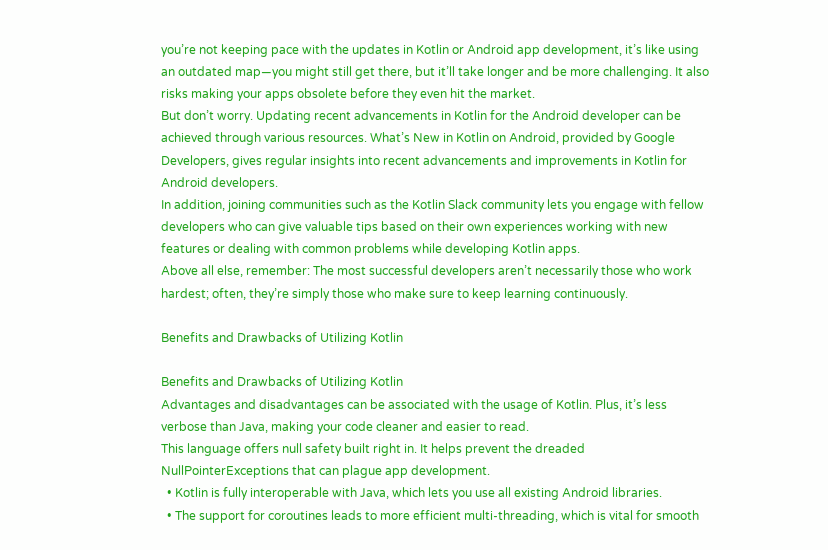you’re not keeping pace with the updates in Kotlin or Android app development, it’s like using an outdated map—you might still get there, but it’ll take longer and be more challenging. It also risks making your apps obsolete before they even hit the market.
But don’t worry. Updating recent advancements in Kotlin for the Android developer can be achieved through various resources. What’s New in Kotlin on Android, provided by Google Developers, gives regular insights into recent advancements and improvements in Kotlin for Android developers.
In addition, joining communities such as the Kotlin Slack community lets you engage with fellow developers who can give valuable tips based on their own experiences working with new features or dealing with common problems while developing Kotlin apps.
Above all else, remember: The most successful developers aren’t necessarily those who work hardest; often, they’re simply those who make sure to keep learning continuously.

Benefits and Drawbacks of Utilizing Kotlin

Benefits and Drawbacks of Utilizing Kotlin
Advantages and disadvantages can be associated with the usage of Kotlin. Plus, it’s less verbose than Java, making your code cleaner and easier to read.
This language offers null safety built right in. It helps prevent the dreaded NullPointerExceptions that can plague app development.
  • Kotlin is fully interoperable with Java, which lets you use all existing Android libraries.
  • The support for coroutines leads to more efficient multi-threading, which is vital for smooth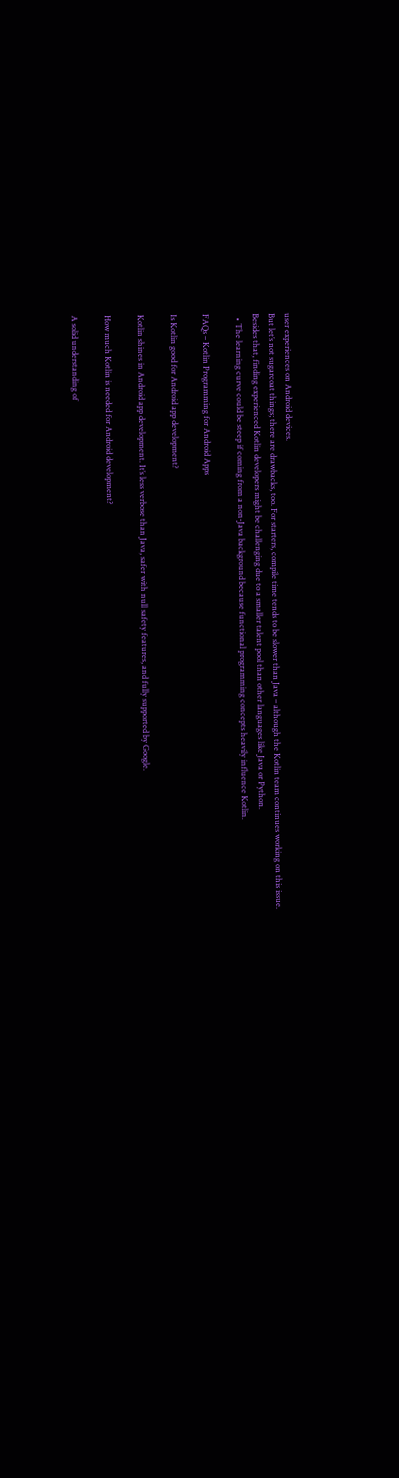user experiences on Android devices.
But let’s not sugarcoat things; there are drawbacks, too. For starters, compile time tends to be slower than Java – although the Kotlin team continues working on this issue.
Besides that, finding experienced Kotlin developers might be challenging due to a smaller talent pool than other languages like Java or Python.
  • The learning curve could be steep if coming from a non-Java background because functional programming concepts heavily influence Kotlin.

FAQs – Kotlin Programming for Android Apps

Is Kotlin good for Android app development?

Kotlin shines in Android app development. It’s less verbose than Java, safer with null safety features, and fully supported by Google.

How much Kotlin is needed for Android development?

A solid understanding of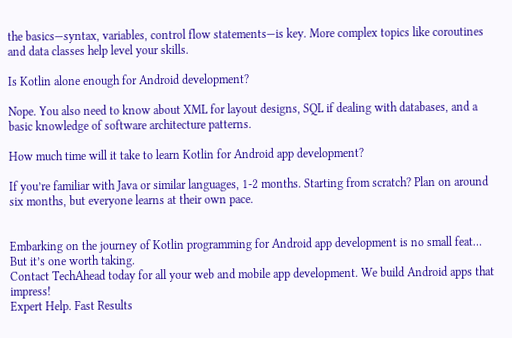the basics—syntax, variables, control flow statements—is key. More complex topics like coroutines and data classes help level your skills.

Is Kotlin alone enough for Android development?

Nope. You also need to know about XML for layout designs, SQL if dealing with databases, and a basic knowledge of software architecture patterns.

How much time will it take to learn Kotlin for Android app development?

If you’re familiar with Java or similar languages, 1-2 months. Starting from scratch? Plan on around six months, but everyone learns at their own pace.


Embarking on the journey of Kotlin programming for Android app development is no small feat… But it’s one worth taking.
Contact TechAhead today for all your web and mobile app development. We build Android apps that impress!
Expert Help. Fast Results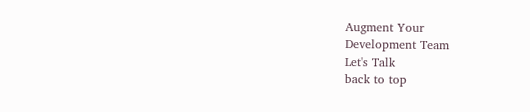Augment Your
Development Team
Let's Talk
back to top